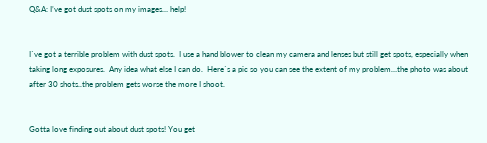Q&A: I’ve got dust spots on my images… help!


I`ve got a terrible problem with dust spots.  I use a hand blower to clean my camera and lenses but still get spots, especially when taking long exposures.  Any idea what else I can do.  Here`s a pic so you can see the extent of my problem…the photo was about after 30 shots..the problem gets worse the more I shoot.


Gotta love finding out about dust spots! You get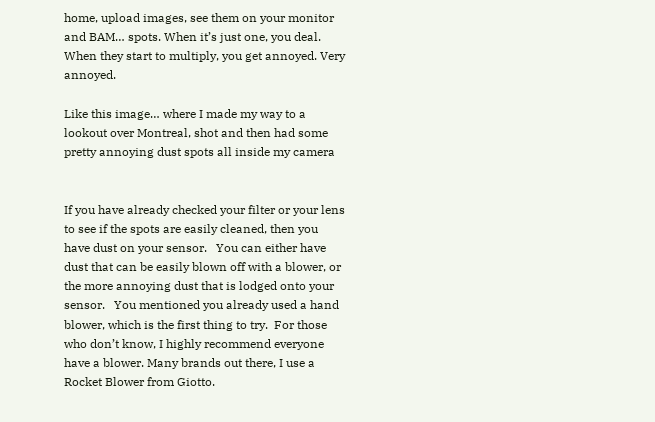home, upload images, see them on your monitor and BAM… spots. When it’s just one, you deal. When they start to multiply, you get annoyed. Very annoyed.

Like this image… where I made my way to a lookout over Montreal, shot and then had some pretty annoying dust spots all inside my camera


If you have already checked your filter or your lens to see if the spots are easily cleaned, then you have dust on your sensor.   You can either have dust that can be easily blown off with a blower, or the more annoying dust that is lodged onto your sensor.   You mentioned you already used a hand blower, which is the first thing to try.  For those who don’t know, I highly recommend everyone have a blower. Many brands out there, I use a Rocket Blower from Giotto.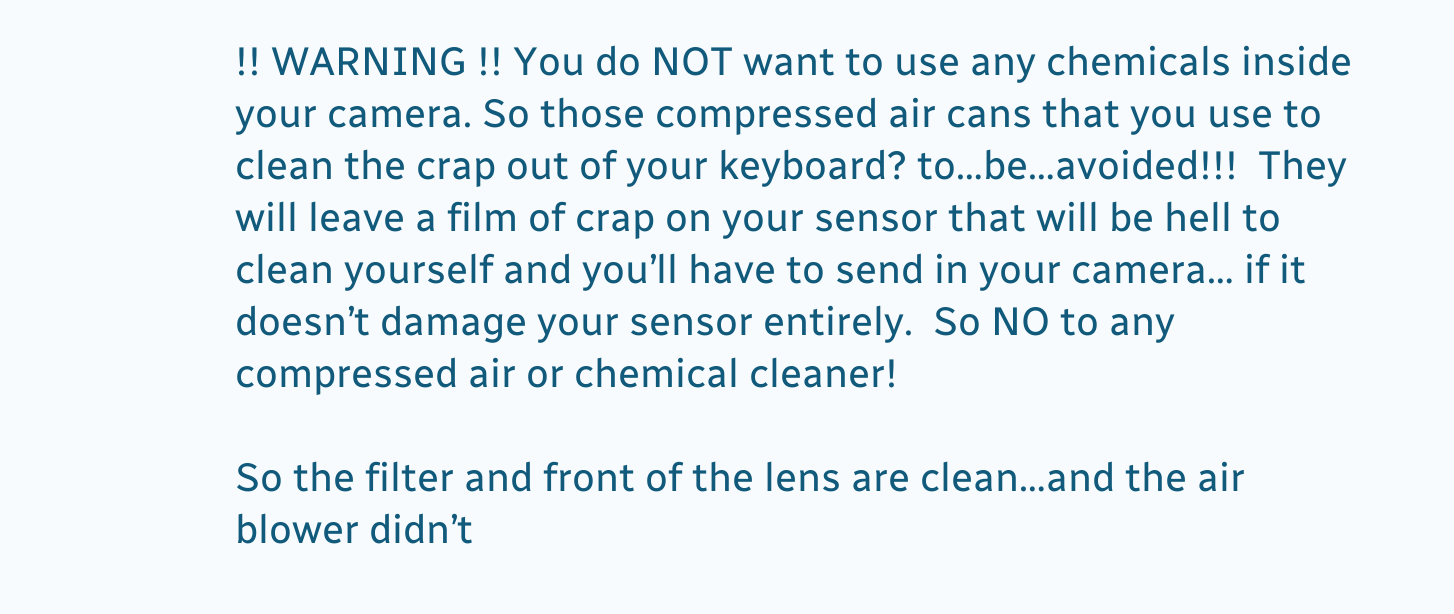!! WARNING !! You do NOT want to use any chemicals inside your camera. So those compressed air cans that you use to clean the crap out of your keyboard? to…be…avoided!!!  They will leave a film of crap on your sensor that will be hell to clean yourself and you’ll have to send in your camera… if it doesn’t damage your sensor entirely.  So NO to any compressed air or chemical cleaner!

So the filter and front of the lens are clean…and the air blower didn’t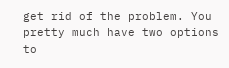get rid of the problem. You pretty much have two options to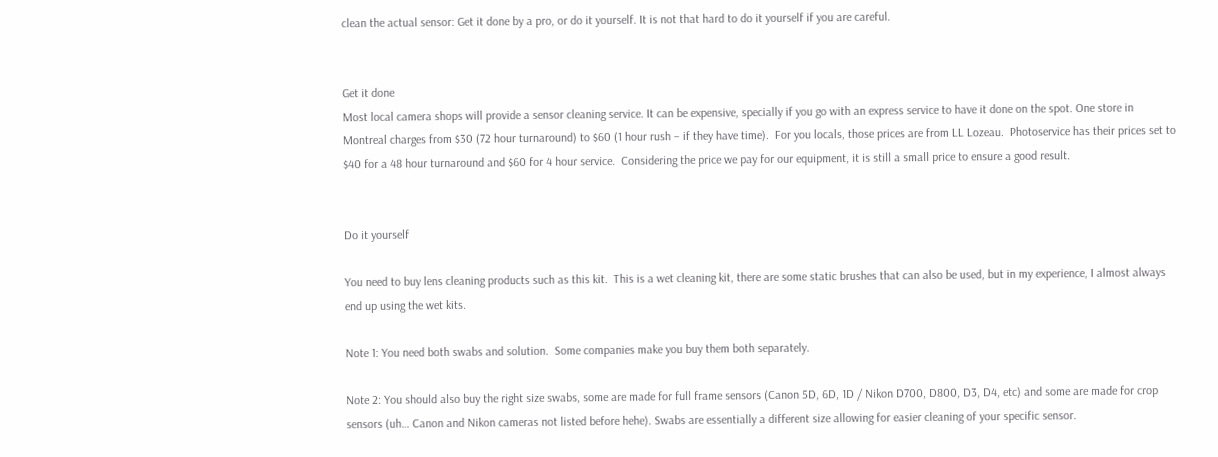clean the actual sensor: Get it done by a pro, or do it yourself. It is not that hard to do it yourself if you are careful.


Get it done
Most local camera shops will provide a sensor cleaning service. It can be expensive, specially if you go with an express service to have it done on the spot. One store in Montreal charges from $30 (72 hour turnaround) to $60 (1 hour rush – if they have time).  For you locals, those prices are from LL Lozeau.  Photoservice has their prices set to $40 for a 48 hour turnaround and $60 for 4 hour service.  Considering the price we pay for our equipment, it is still a small price to ensure a good result.


Do it yourself

You need to buy lens cleaning products such as this kit.  This is a wet cleaning kit, there are some static brushes that can also be used, but in my experience, I almost always end up using the wet kits.

Note 1: You need both swabs and solution.  Some companies make you buy them both separately.

Note 2: You should also buy the right size swabs, some are made for full frame sensors (Canon 5D, 6D, 1D / Nikon D700, D800, D3, D4, etc) and some are made for crop sensors (uh… Canon and Nikon cameras not listed before hehe). Swabs are essentially a different size allowing for easier cleaning of your specific sensor.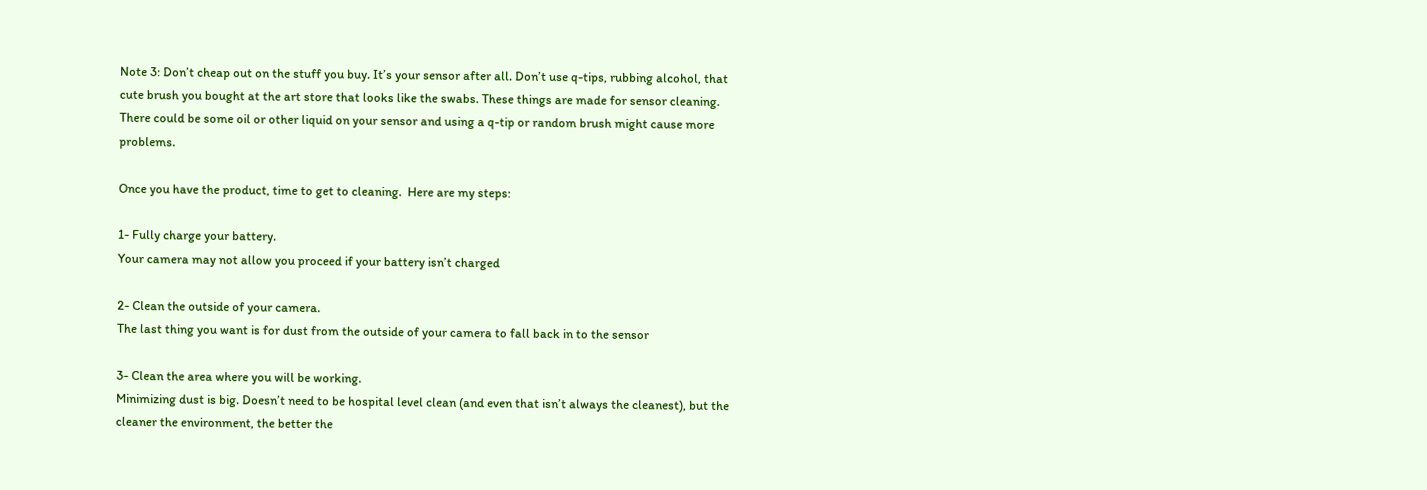Note 3: Don’t cheap out on the stuff you buy. It’s your sensor after all. Don’t use q-tips, rubbing alcohol, that cute brush you bought at the art store that looks like the swabs. These things are made for sensor cleaning.  There could be some oil or other liquid on your sensor and using a q-tip or random brush might cause more problems.

Once you have the product, time to get to cleaning.  Here are my steps:

1- Fully charge your battery.
Your camera may not allow you proceed if your battery isn’t charged

2- Clean the outside of your camera.
The last thing you want is for dust from the outside of your camera to fall back in to the sensor

3- Clean the area where you will be working.
Minimizing dust is big. Doesn’t need to be hospital level clean (and even that isn’t always the cleanest), but the cleaner the environment, the better the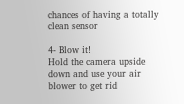chances of having a totally clean sensor

4- Blow it!
Hold the camera upside down and use your air blower to get rid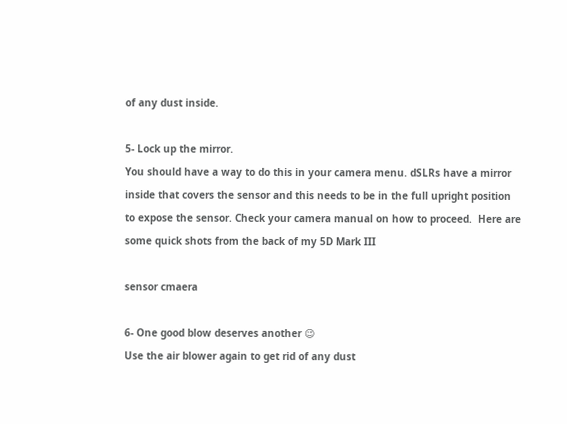of any dust inside.

5- Lock up the mirror.
You should have a way to do this in your camera menu. dSLRs have a mirror inside that covers the sensor and this needs to be in the full upright position to expose the sensor. Check your camera manual on how to proceed.  Here are some quick shots from the back of my 5D Mark III

sensor cmaera

6- One good blow deserves another 😉
Use the air blower again to get rid of any dust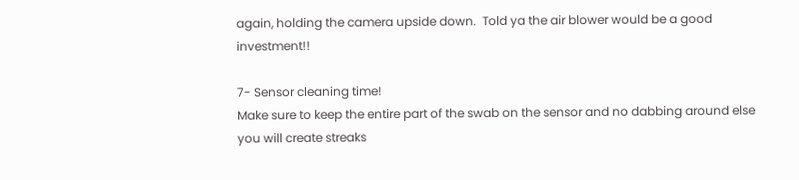again, holding the camera upside down.  Told ya the air blower would be a good investment!!

7- Sensor cleaning time!
Make sure to keep the entire part of the swab on the sensor and no dabbing around else you will create streaks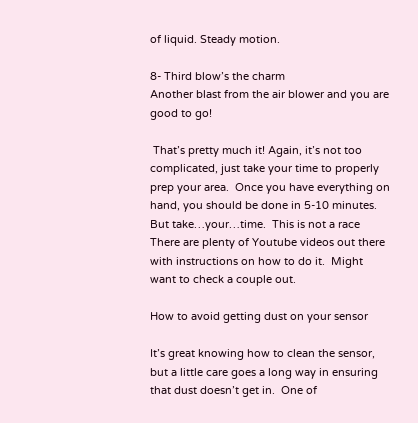of liquid. Steady motion.

8- Third blow’s the charm
Another blast from the air blower and you are good to go!

 That’s pretty much it! Again, it’s not too complicated, just take your time to properly prep your area.  Once you have everything on hand, you should be done in 5-10 minutes.  But take…your…time.  This is not a race  There are plenty of Youtube videos out there with instructions on how to do it.  Might want to check a couple out.

How to avoid getting dust on your sensor

It’s great knowing how to clean the sensor, but a little care goes a long way in ensuring that dust doesn’t get in.  One of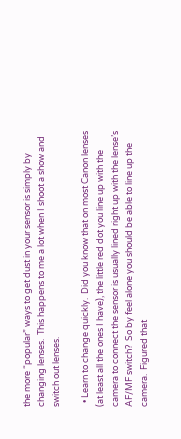the more “popular” ways to get dust in your sensor is simply by changing lenses.  This happens to me a lot when I shoot a show and switch out lenses.

  • Learn to change quickly.  Did you know that on most Canon lenses (at least all the ones I have), the little red dot you line up with the camera to connect the sensor is usually lined right up with the lense’s AF/MF switch?  So by feel alone you should be able to line up the camera.  Figured that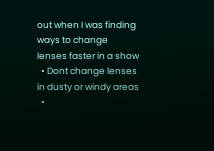out when I was finding ways to change lenses faster in a show
  • Dont change lenses in dusty or windy areas
  •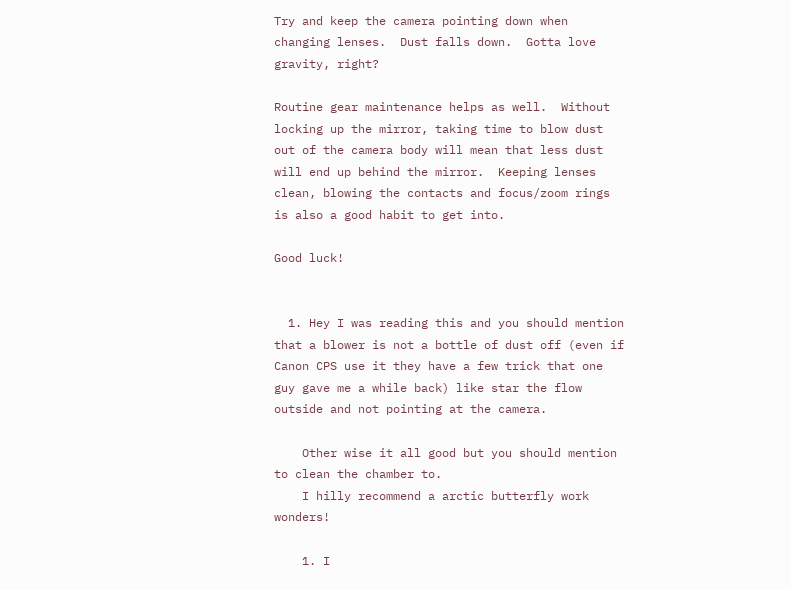Try and keep the camera pointing down when changing lenses.  Dust falls down.  Gotta love gravity, right?

Routine gear maintenance helps as well.  Without locking up the mirror, taking time to blow dust out of the camera body will mean that less dust will end up behind the mirror.  Keeping lenses clean, blowing the contacts and focus/zoom rings is also a good habit to get into.

Good luck!


  1. Hey I was reading this and you should mention that a blower is not a bottle of dust off (even if Canon CPS use it they have a few trick that one guy gave me a while back) like star the flow outside and not pointing at the camera.

    Other wise it all good but you should mention to clean the chamber to.
    I hilly recommend a arctic butterfly work wonders!

    1. I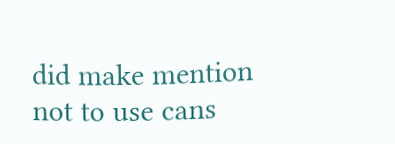did make mention not to use cans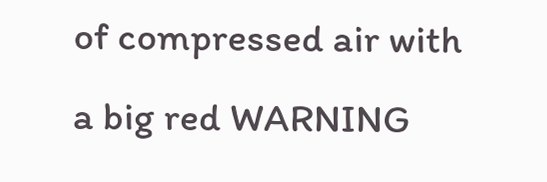of compressed air with a big red WARNING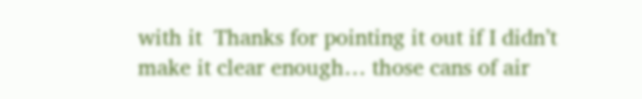with it  Thanks for pointing it out if I didn’t make it clear enough… those cans of air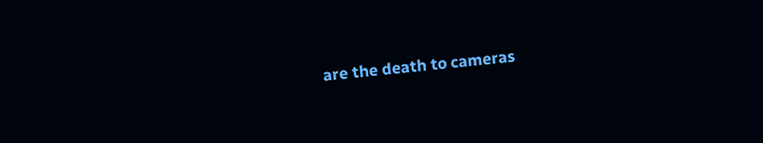are the death to cameras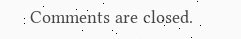Comments are closed.